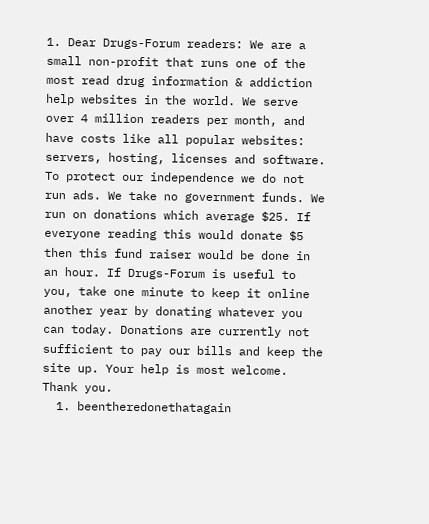1. Dear Drugs-Forum readers: We are a small non-profit that runs one of the most read drug information & addiction help websites in the world. We serve over 4 million readers per month, and have costs like all popular websites: servers, hosting, licenses and software. To protect our independence we do not run ads. We take no government funds. We run on donations which average $25. If everyone reading this would donate $5 then this fund raiser would be done in an hour. If Drugs-Forum is useful to you, take one minute to keep it online another year by donating whatever you can today. Donations are currently not sufficient to pay our bills and keep the site up. Your help is most welcome. Thank you.
  1. beentheredonethatagain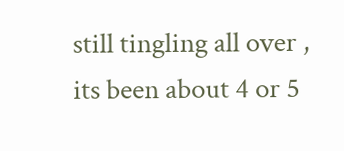still tingling all over , its been about 4 or 5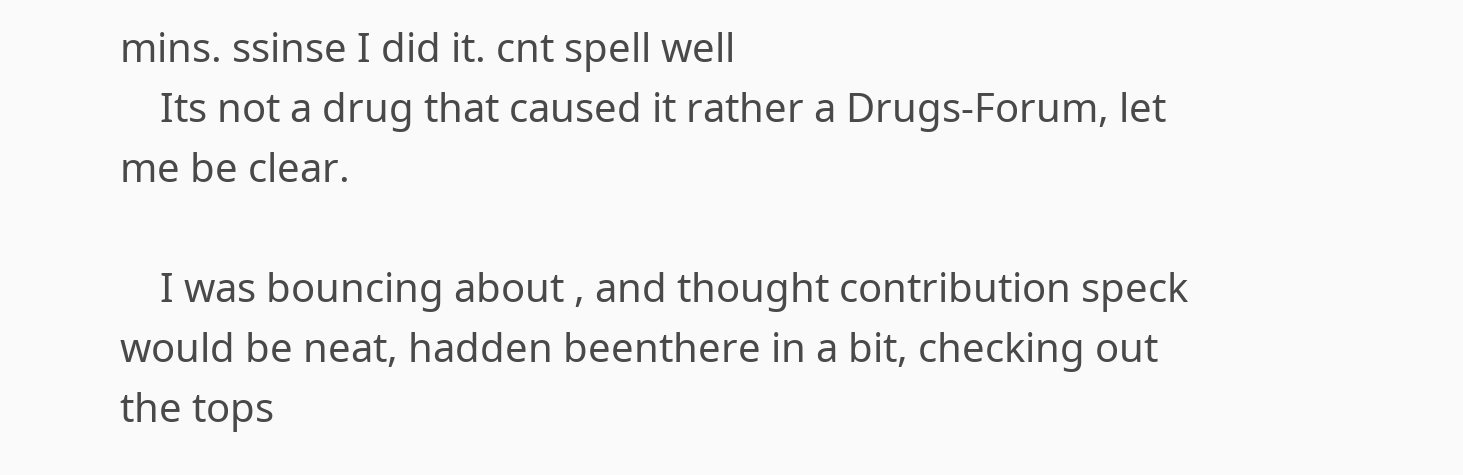mins. ssinse I did it. cnt spell well
    Its not a drug that caused it rather a Drugs-Forum, let me be clear.

    I was bouncing about , and thought contribution speck would be neat, hadden beenthere in a bit, checking out the tops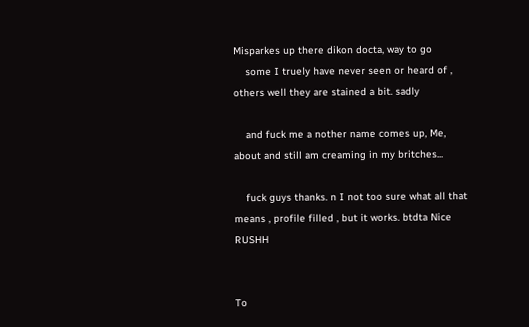Misparkes up there dikon docta, way to go
    some I truely have never seen or heard of , others well they are stained a bit. sadly

    and fuck me a nother name comes up, Me, about and still am creaming in my britches...

    fuck guys thanks. n I not too sure what all that means , profile filled , but it works. btdta Nice RUSHH


To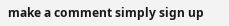make a comment simply sign up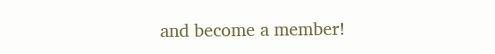and become a member!